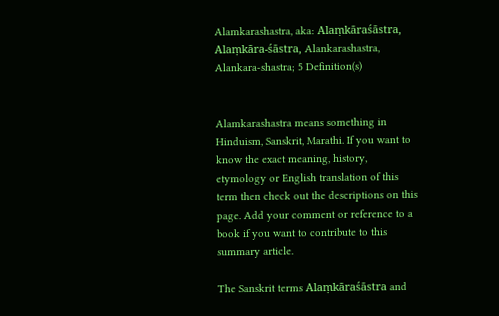Alamkarashastra, aka: Alaṃkāraśāstra, Alaṃkāra-śāstra, Alankarashastra, Alankara-shastra; 5 Definition(s)


Alamkarashastra means something in Hinduism, Sanskrit, Marathi. If you want to know the exact meaning, history, etymology or English translation of this term then check out the descriptions on this page. Add your comment or reference to a book if you want to contribute to this summary article.

The Sanskrit terms Alaṃkāraśāstra and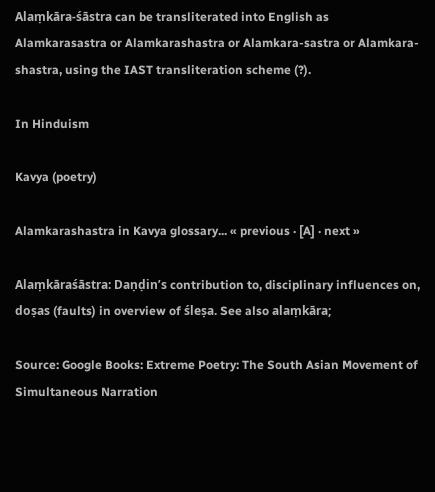Alaṃkāra-śāstra can be transliterated into English as Alamkarasastra or Alamkarashastra or Alamkara-sastra or Alamkara-shastra, using the IAST transliteration scheme (?).

In Hinduism

Kavya (poetry)

Alamkarashastra in Kavya glossary... « previous · [A] · next »

Alaṃkāraśāstra: Daṇḍin’s contribution to, disciplinary influences on, doṣas (faults) in overview of śleṣa. See also alaṃkāra;

Source: Google Books: Extreme Poetry: The South Asian Movement of Simultaneous Narration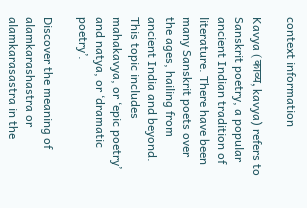context information

Kavya (काव्य, kavya) refers to Sanskrit poetry, a popular ancient Indian tradition of literature. There have been many Sanskrit poets over the ages, hailing from ancient India and beyond. This topic includes mahakavya, or ‘epic poetry’ and natya, or ‘dramatic poetry’.

Discover the meaning of alamkarashastra or alamkarasastra in the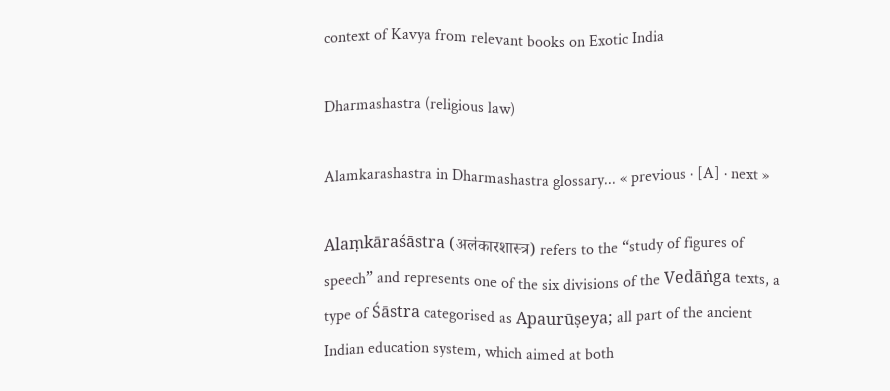context of Kavya from relevant books on Exotic India

Dharmashastra (religious law)

Alamkarashastra in Dharmashastra glossary... « previous · [A] · next »

Alaṃkāraśāstra (अलंकारशास्त्र) refers to the “study of figures of speech” and represents one of the six divisions of the Vedāṅga texts, a type of Śāstra categorised as Apaurūṣeya; all part of the ancient Indian education system, which aimed at both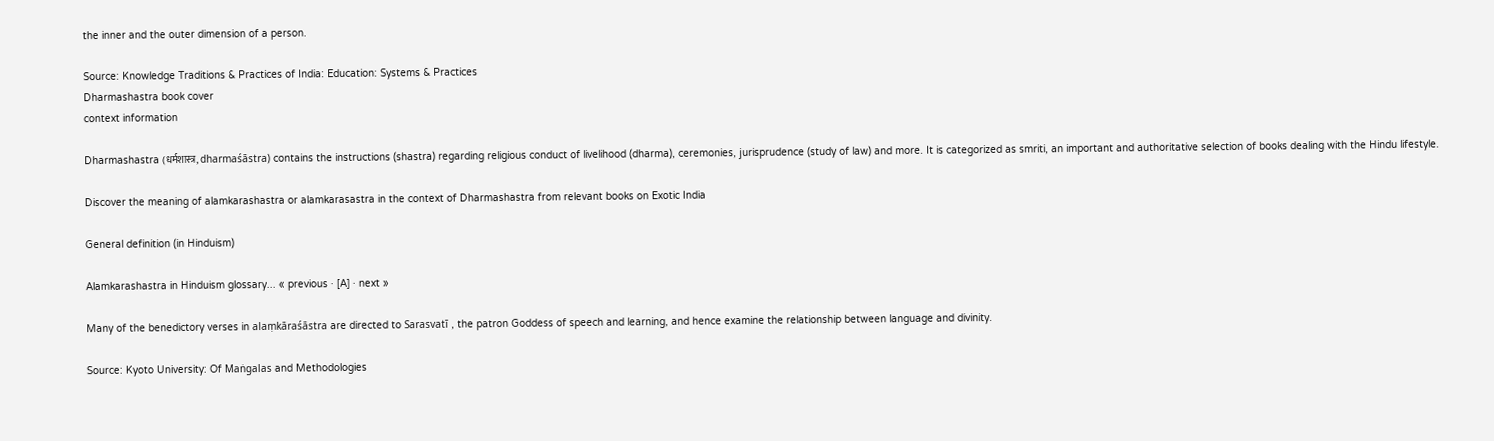the inner and the outer dimension of a person.

Source: Knowledge Traditions & Practices of India: Education: Systems & Practices
Dharmashastra book cover
context information

Dharmashastra (धर्मशास्त्र, dharmaśāstra) contains the instructions (shastra) regarding religious conduct of livelihood (dharma), ceremonies, jurisprudence (study of law) and more. It is categorized as smriti, an important and authoritative selection of books dealing with the Hindu lifestyle.

Discover the meaning of alamkarashastra or alamkarasastra in the context of Dharmashastra from relevant books on Exotic India

General definition (in Hinduism)

Alamkarashastra in Hinduism glossary... « previous · [A] · next »

Many of the benedictory verses in alaṃkāraśāstra are directed to Sarasvatī , the patron Goddess of speech and learning, and hence examine the relationship between language and divinity.

Source: Kyoto University: Of Maṅgalas and Methodologies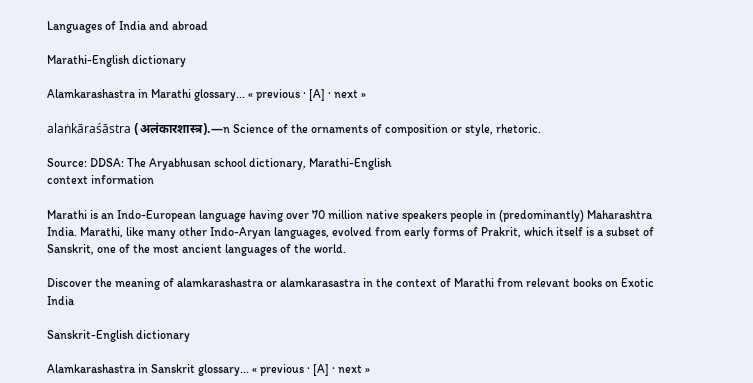Languages of India and abroad

Marathi-English dictionary

Alamkarashastra in Marathi glossary... « previous · [A] · next »

alaṅkāraśāstra (अलंकारशास्त्र).—n Science of the ornaments of composition or style, rhetoric.

Source: DDSA: The Aryabhusan school dictionary, Marathi-English
context information

Marathi is an Indo-European language having over 70 million native speakers people in (predominantly) Maharashtra India. Marathi, like many other Indo-Aryan languages, evolved from early forms of Prakrit, which itself is a subset of Sanskrit, one of the most ancient languages of the world.

Discover the meaning of alamkarashastra or alamkarasastra in the context of Marathi from relevant books on Exotic India

Sanskrit-English dictionary

Alamkarashastra in Sanskrit glossary... « previous · [A] · next »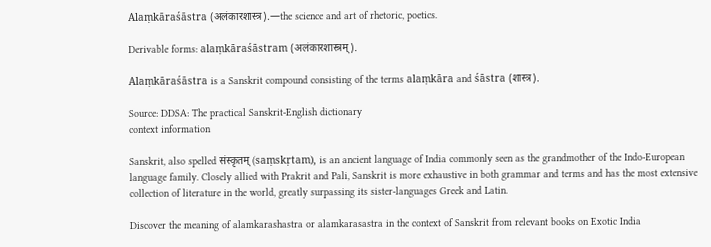Alaṃkāraśāstra (अलंकारशास्त्र).—the science and art of rhetoric, poetics.

Derivable forms: alaṃkāraśāstram (अलंकारशास्त्रम्).

Alaṃkāraśāstra is a Sanskrit compound consisting of the terms alaṃkāra and śāstra (शास्त्र).

Source: DDSA: The practical Sanskrit-English dictionary
context information

Sanskrit, also spelled संस्कृतम् (saṃskṛtam), is an ancient language of India commonly seen as the grandmother of the Indo-European language family. Closely allied with Prakrit and Pali, Sanskrit is more exhaustive in both grammar and terms and has the most extensive collection of literature in the world, greatly surpassing its sister-languages Greek and Latin.

Discover the meaning of alamkarashastra or alamkarasastra in the context of Sanskrit from relevant books on Exotic India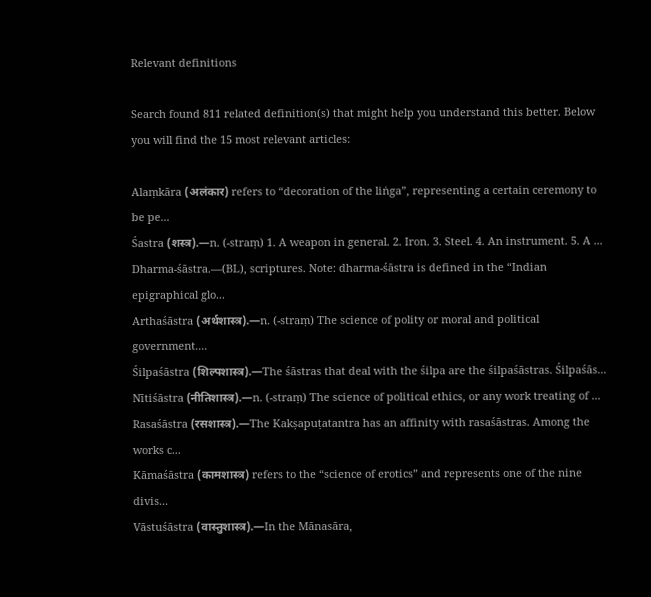Relevant definitions

Search found 811 related definition(s) that might help you understand this better. Below you will find the 15 most relevant articles:

Alaṃkāra (अलंकार) refers to “decoration of the liṅga”, representing a certain ceremony to be pe...
Śastra (शस्त्र).—n. (-straṃ) 1. A weapon in general. 2. Iron. 3. Steel. 4. An instrument. 5. A ...
Dharma-śāstra.—(BL), scriptures. Note: dharma-śāstra is defined in the “Indian epigraphical glo...
Arthaśāstra (अर्थशास्त्र).—n. (-straṃ) The science of polity or moral and political government....
Śilpaśāstra (शिल्पशास्त्र).—The śāstras that deal with the śilpa are the śilpaśāstras. Śilpaśās...
Nītiśāstra (नीतिशास्त्र).—n. (-straṃ) The science of political ethics, or any work treating of ...
Rasaśāstra (रसशास्त्र).—The Kakṣapuṭatantra has an affinity with rasaśāstras. Among the works c...
Kāmaśāstra (कामशास्त्र) refers to the “science of erotics” and represents one of the nine divis...
Vāstuśāstra (वास्तुशास्त्र).—In the Mānasāra,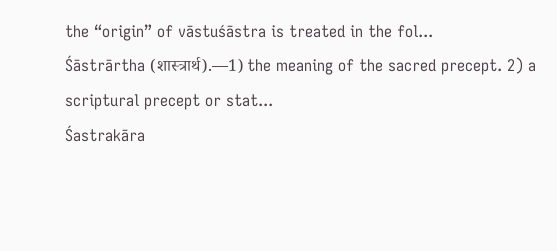the “origin” of vāstuśāstra is treated in the fol...
Śāstrārtha (शास्त्रार्थ).—1) the meaning of the sacred precept. 2) a scriptural precept or stat...
Śastrakāra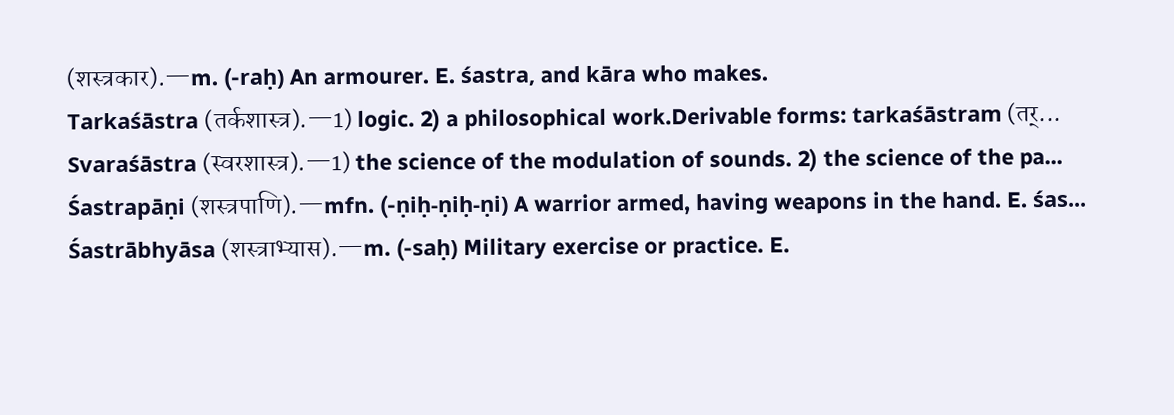(शस्त्रकार).—m. (-raḥ) An armourer. E. śastra, and kāra who makes.
Tarkaśāstra (तर्कशास्त्र).—1) logic. 2) a philosophical work.Derivable forms: tarkaśāstram (तर्...
Svaraśāstra (स्वरशास्त्र).—1) the science of the modulation of sounds. 2) the science of the pa...
Śastrapāṇi (शस्त्रपाणि).—mfn. (-ṇiḥ-ṇiḥ-ṇi) A warrior armed, having weapons in the hand. E. śas...
Śastrābhyāsa (शस्त्राभ्यास).—m. (-saḥ) Military exercise or practice. E.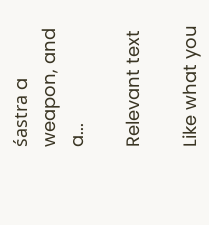śastra a weapon, and a...

Relevant text

Like what you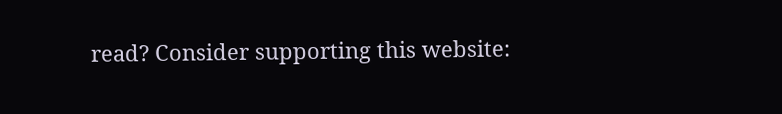read? Consider supporting this website: